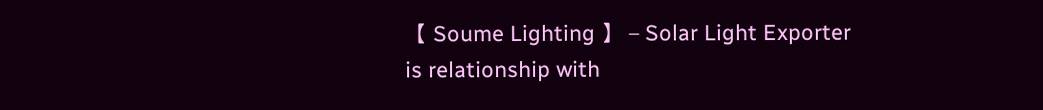【 Soume Lighting 】 – Solar Light Exporter is relationship with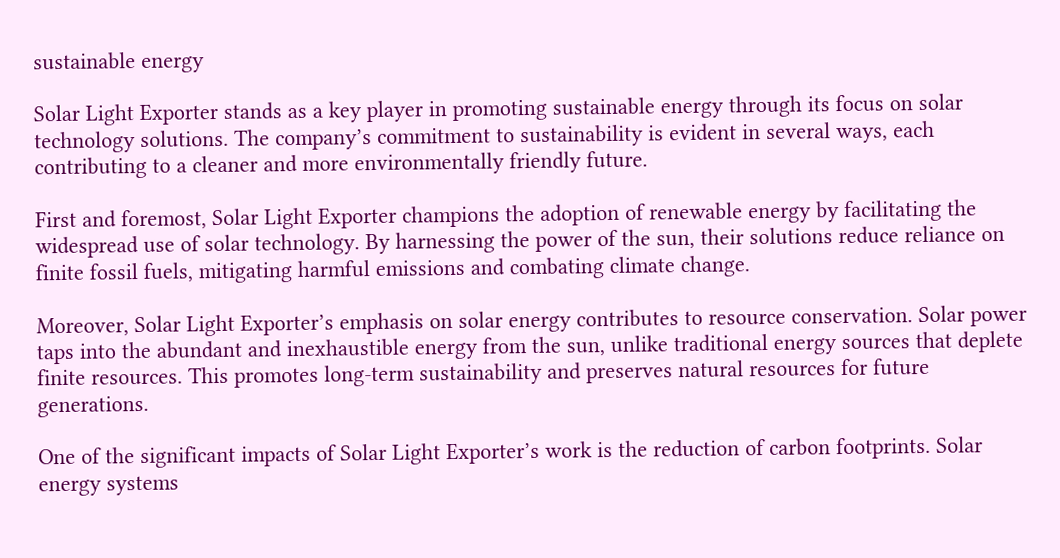sustainable energy

Solar Light Exporter stands as a key player in promoting sustainable energy through its focus on solar technology solutions. The company’s commitment to sustainability is evident in several ways, each contributing to a cleaner and more environmentally friendly future.

First and foremost, Solar Light Exporter champions the adoption of renewable energy by facilitating the widespread use of solar technology. By harnessing the power of the sun, their solutions reduce reliance on finite fossil fuels, mitigating harmful emissions and combating climate change.

Moreover, Solar Light Exporter’s emphasis on solar energy contributes to resource conservation. Solar power taps into the abundant and inexhaustible energy from the sun, unlike traditional energy sources that deplete finite resources. This promotes long-term sustainability and preserves natural resources for future generations.

One of the significant impacts of Solar Light Exporter’s work is the reduction of carbon footprints. Solar energy systems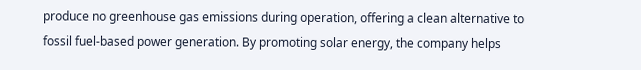produce no greenhouse gas emissions during operation, offering a clean alternative to fossil fuel-based power generation. By promoting solar energy, the company helps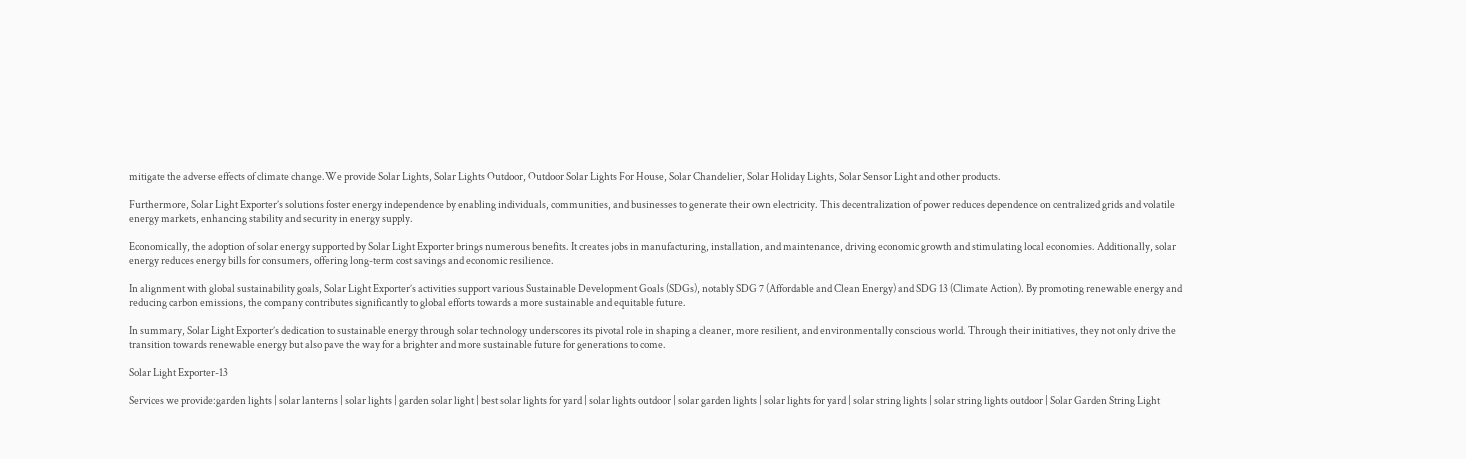mitigate the adverse effects of climate change.We provide Solar Lights, Solar Lights Outdoor, Outdoor Solar Lights For House, Solar Chandelier, Solar Holiday Lights, Solar Sensor Light and other products.

Furthermore, Solar Light Exporter’s solutions foster energy independence by enabling individuals, communities, and businesses to generate their own electricity. This decentralization of power reduces dependence on centralized grids and volatile energy markets, enhancing stability and security in energy supply.

Economically, the adoption of solar energy supported by Solar Light Exporter brings numerous benefits. It creates jobs in manufacturing, installation, and maintenance, driving economic growth and stimulating local economies. Additionally, solar energy reduces energy bills for consumers, offering long-term cost savings and economic resilience.

In alignment with global sustainability goals, Solar Light Exporter’s activities support various Sustainable Development Goals (SDGs), notably SDG 7 (Affordable and Clean Energy) and SDG 13 (Climate Action). By promoting renewable energy and reducing carbon emissions, the company contributes significantly to global efforts towards a more sustainable and equitable future.

In summary, Solar Light Exporter’s dedication to sustainable energy through solar technology underscores its pivotal role in shaping a cleaner, more resilient, and environmentally conscious world. Through their initiatives, they not only drive the transition towards renewable energy but also pave the way for a brighter and more sustainable future for generations to come.

Solar Light Exporter-13

Services we provide:garden lights | solar lanterns | solar lights | garden solar light | best solar lights for yard | solar lights outdoor | solar garden lights | solar lights for yard | solar string lights | solar string lights outdoor | Solar Garden String Light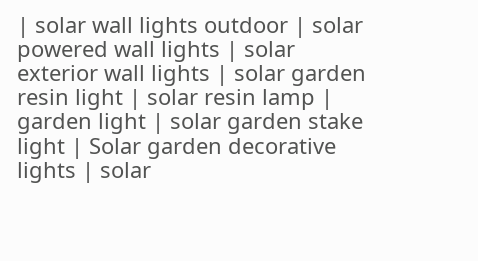| solar wall lights outdoor | solar powered wall lights | solar exterior wall lights | solar garden resin light | solar resin lamp | garden light | solar garden stake light | Solar garden decorative lights | solar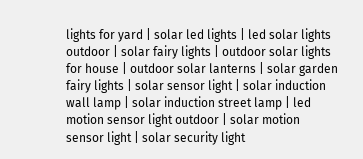lights for yard | solar led lights | led solar lights outdoor | solar fairy lights | outdoor solar lights for house | outdoor solar lanterns | solar garden fairy lights | solar sensor light | solar induction wall lamp | solar induction street lamp | led motion sensor light outdoor | solar motion sensor light | solar security light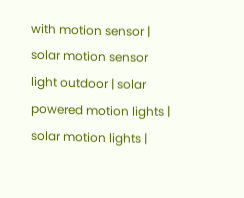with motion sensor | solar motion sensor light outdoor | solar powered motion lights | solar motion lights |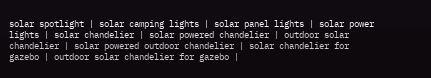solar spotlight | solar camping lights | solar panel lights | solar power lights | solar chandelier | solar powered chandelier | outdoor solar chandelier | solar powered outdoor chandelier | solar chandelier for gazebo | outdoor solar chandelier for gazebo |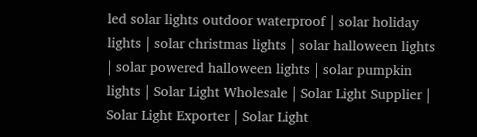led solar lights outdoor waterproof | solar holiday lights | solar christmas lights | solar halloween lights | solar powered halloween lights | solar pumpkin lights | Solar Light Wholesale | Solar Light Supplier | Solar Light Exporter | Solar Light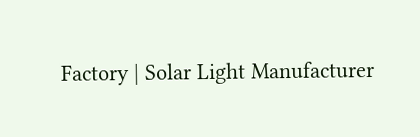Factory | Solar Light Manufacturer